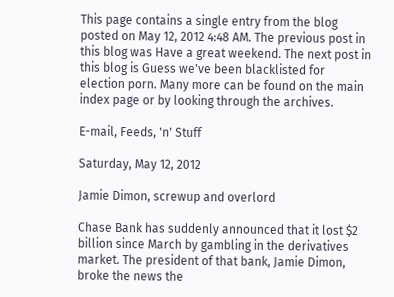This page contains a single entry from the blog posted on May 12, 2012 4:48 AM. The previous post in this blog was Have a great weekend. The next post in this blog is Guess we've been blacklisted for election porn. Many more can be found on the main index page or by looking through the archives.

E-mail, Feeds, 'n' Stuff

Saturday, May 12, 2012

Jamie Dimon, screwup and overlord

Chase Bank has suddenly announced that it lost $2 billion since March by gambling in the derivatives market. The president of that bank, Jamie Dimon, broke the news the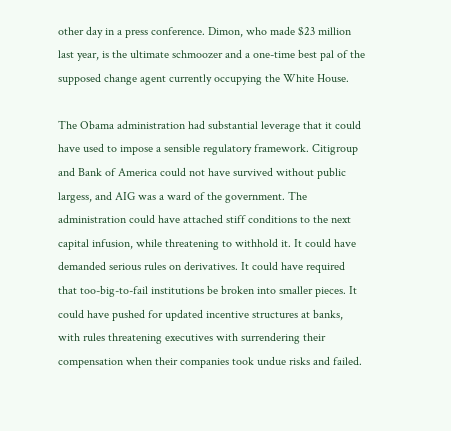other day in a press conference. Dimon, who made $23 million last year, is the ultimate schmoozer and a one-time best pal of the supposed change agent currently occupying the White House.

The Obama administration had substantial leverage that it could have used to impose a sensible regulatory framework. Citigroup and Bank of America could not have survived without public largess, and AIG was a ward of the government. The administration could have attached stiff conditions to the next capital infusion, while threatening to withhold it. It could have demanded serious rules on derivatives. It could have required that too-big-to-fail institutions be broken into smaller pieces. It could have pushed for updated incentive structures at banks, with rules threatening executives with surrendering their compensation when their companies took undue risks and failed.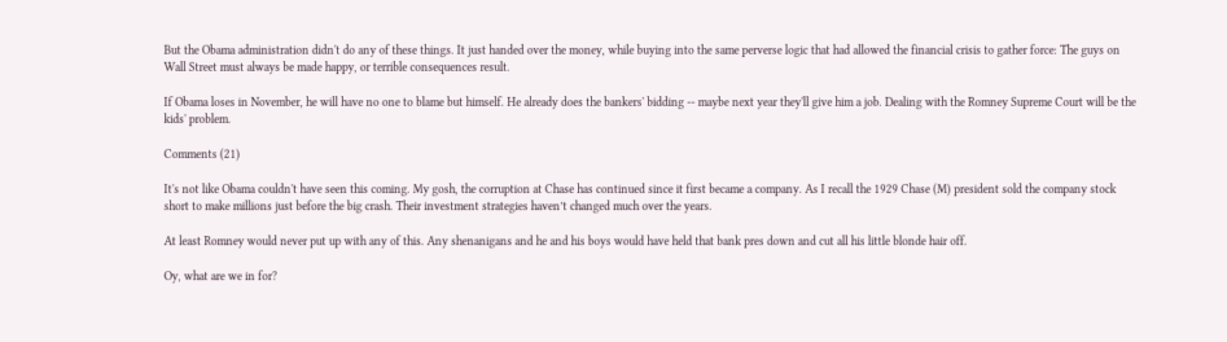But the Obama administration didn't do any of these things. It just handed over the money, while buying into the same perverse logic that had allowed the financial crisis to gather force: The guys on Wall Street must always be made happy, or terrible consequences result.

If Obama loses in November, he will have no one to blame but himself. He already does the bankers' bidding -- maybe next year they'll give him a job. Dealing with the Romney Supreme Court will be the kids' problem.

Comments (21)

It's not like Obama couldn't have seen this coming. My gosh, the corruption at Chase has continued since it first became a company. As I recall the 1929 Chase (M) president sold the company stock short to make millions just before the big crash. Their investment strategies haven’t changed much over the years.

At least Romney would never put up with any of this. Any shenanigans and he and his boys would have held that bank pres down and cut all his little blonde hair off.

Oy, what are we in for?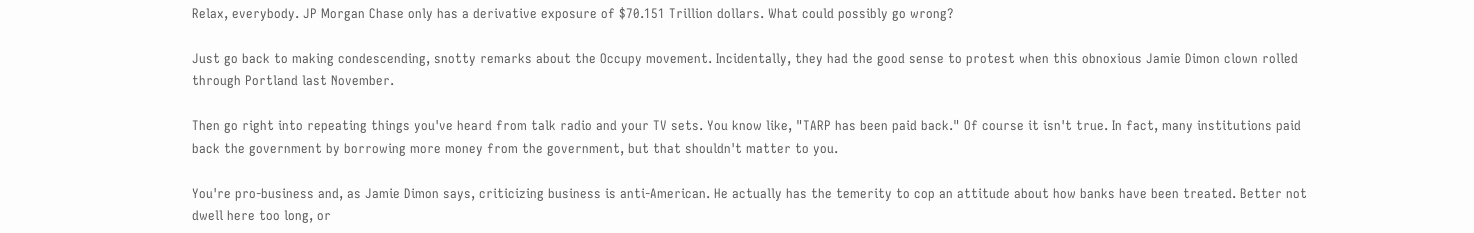Relax, everybody. JP Morgan Chase only has a derivative exposure of $70.151 Trillion dollars. What could possibly go wrong?

Just go back to making condescending, snotty remarks about the Occupy movement. Incidentally, they had the good sense to protest when this obnoxious Jamie Dimon clown rolled through Portland last November.

Then go right into repeating things you've heard from talk radio and your TV sets. You know like, "TARP has been paid back." Of course it isn't true. In fact, many institutions paid back the government by borrowing more money from the government, but that shouldn't matter to you.

You're pro-business and, as Jamie Dimon says, criticizing business is anti-American. He actually has the temerity to cop an attitude about how banks have been treated. Better not dwell here too long, or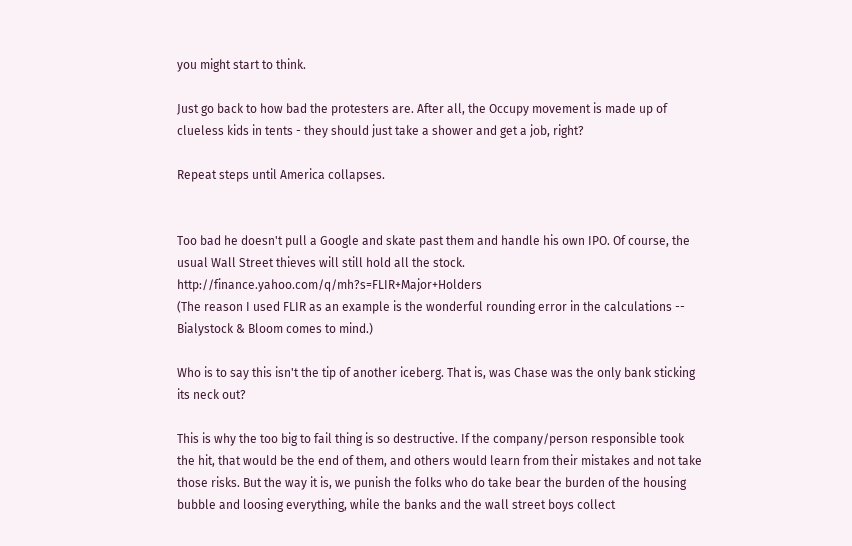you might start to think.

Just go back to how bad the protesters are. After all, the Occupy movement is made up of clueless kids in tents - they should just take a shower and get a job, right?

Repeat steps until America collapses.


Too bad he doesn't pull a Google and skate past them and handle his own IPO. Of course, the usual Wall Street thieves will still hold all the stock. http://finance.yahoo.com/q/mh?s=FLIR+Major+Holders
(The reason I used FLIR as an example is the wonderful rounding error in the calculations -- Bialystock & Bloom comes to mind.)

Who is to say this isn't the tip of another iceberg. That is, was Chase was the only bank sticking its neck out?

This is why the too big to fail thing is so destructive. If the company/person responsible took the hit, that would be the end of them, and others would learn from their mistakes and not take those risks. But the way it is, we punish the folks who do take bear the burden of the housing bubble and loosing everything, while the banks and the wall street boys collect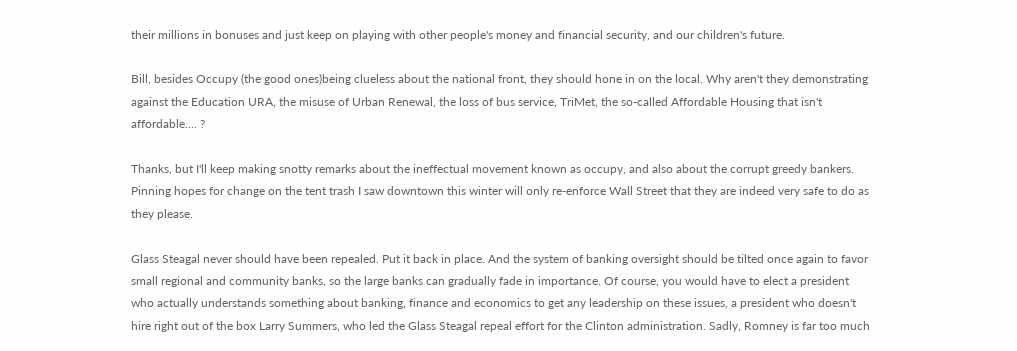their millions in bonuses and just keep on playing with other people's money and financial security, and our children's future.

Bill, besides Occupy (the good ones)being clueless about the national front, they should hone in on the local. Why aren't they demonstrating against the Education URA, the misuse of Urban Renewal, the loss of bus service, TriMet, the so-called Affordable Housing that isn't affordable.... ?

Thanks, but I'll keep making snotty remarks about the ineffectual movement known as occupy, and also about the corrupt greedy bankers. Pinning hopes for change on the tent trash I saw downtown this winter will only re-enforce Wall Street that they are indeed very safe to do as they please.

Glass Steagal never should have been repealed. Put it back in place. And the system of banking oversight should be tilted once again to favor small regional and community banks, so the large banks can gradually fade in importance. Of course, you would have to elect a president who actually understands something about banking, finance and economics to get any leadership on these issues, a president who doesn't hire right out of the box Larry Summers, who led the Glass Steagal repeal effort for the Clinton administration. Sadly, Romney is far too much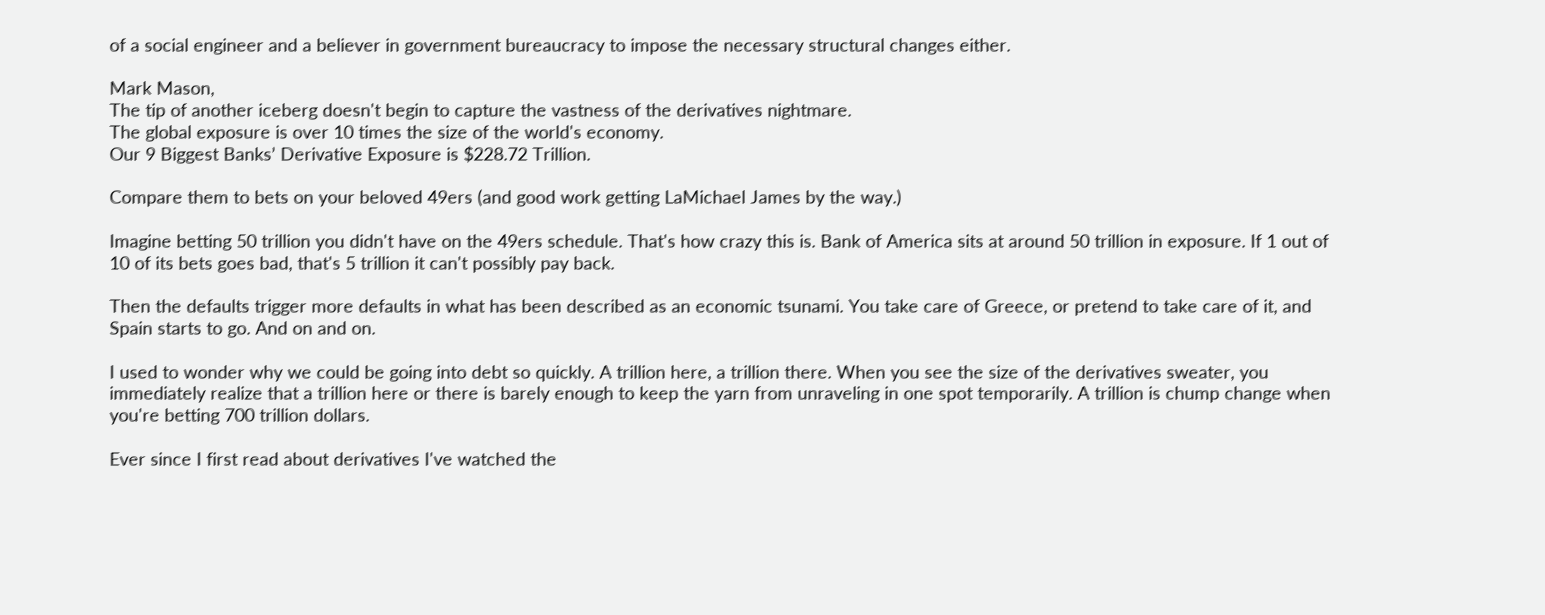of a social engineer and a believer in government bureaucracy to impose the necessary structural changes either.

Mark Mason,
The tip of another iceberg doesn't begin to capture the vastness of the derivatives nightmare.
The global exposure is over 10 times the size of the world's economy.
Our 9 Biggest Banks’ Derivative Exposure is $228.72 Trillion.

Compare them to bets on your beloved 49ers (and good work getting LaMichael James by the way.)

Imagine betting 50 trillion you didn't have on the 49ers schedule. That's how crazy this is. Bank of America sits at around 50 trillion in exposure. If 1 out of 10 of its bets goes bad, that's 5 trillion it can't possibly pay back.

Then the defaults trigger more defaults in what has been described as an economic tsunami. You take care of Greece, or pretend to take care of it, and Spain starts to go. And on and on.

I used to wonder why we could be going into debt so quickly. A trillion here, a trillion there. When you see the size of the derivatives sweater, you immediately realize that a trillion here or there is barely enough to keep the yarn from unraveling in one spot temporarily. A trillion is chump change when you're betting 700 trillion dollars.

Ever since I first read about derivatives I've watched the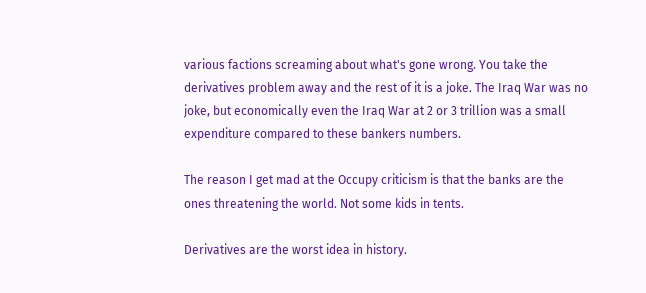various factions screaming about what's gone wrong. You take the derivatives problem away and the rest of it is a joke. The Iraq War was no joke, but economically even the Iraq War at 2 or 3 trillion was a small expenditure compared to these bankers numbers.

The reason I get mad at the Occupy criticism is that the banks are the ones threatening the world. Not some kids in tents.

Derivatives are the worst idea in history.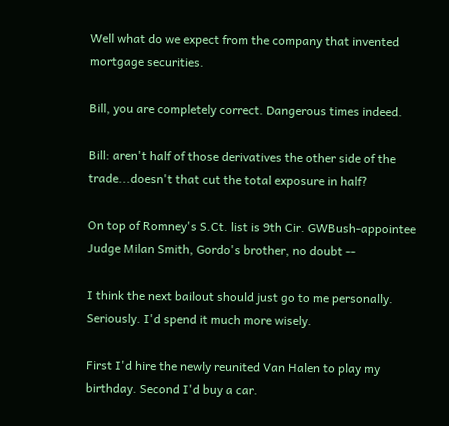Well what do we expect from the company that invented mortgage securities.

Bill, you are completely correct. Dangerous times indeed.

Bill: aren't half of those derivatives the other side of the trade...doesn't that cut the total exposure in half?

On top of Romney's S.Ct. list is 9th Cir. GWBush-appointee Judge Milan Smith, Gordo's brother, no doubt --

I think the next bailout should just go to me personally. Seriously. I'd spend it much more wisely.

First I'd hire the newly reunited Van Halen to play my birthday. Second I'd buy a car.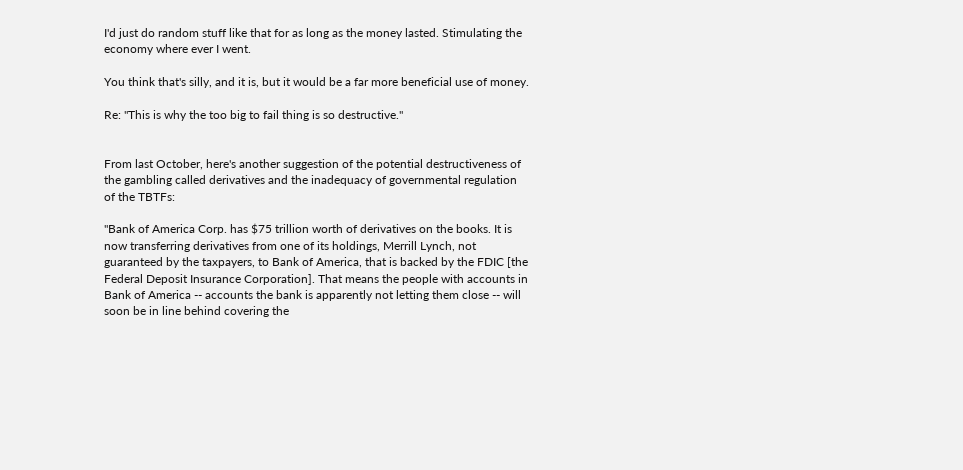I'd just do random stuff like that for as long as the money lasted. Stimulating the economy where ever I went.

You think that's silly, and it is, but it would be a far more beneficial use of money.

Re: "This is why the too big to fail thing is so destructive."


From last October, here's another suggestion of the potential destructiveness of the gambling called derivatives and the inadequacy of governmental regulation of the TBTFs:

"Bank of America Corp. has $75 trillion worth of derivatives on the books. It is now transferring derivatives from one of its holdings, Merrill Lynch, not guaranteed by the taxpayers, to Bank of America, that is backed by the FDIC [the Federal Deposit Insurance Corporation]. That means the people with accounts in Bank of America -- accounts the bank is apparently not letting them close -- will soon be in line behind covering the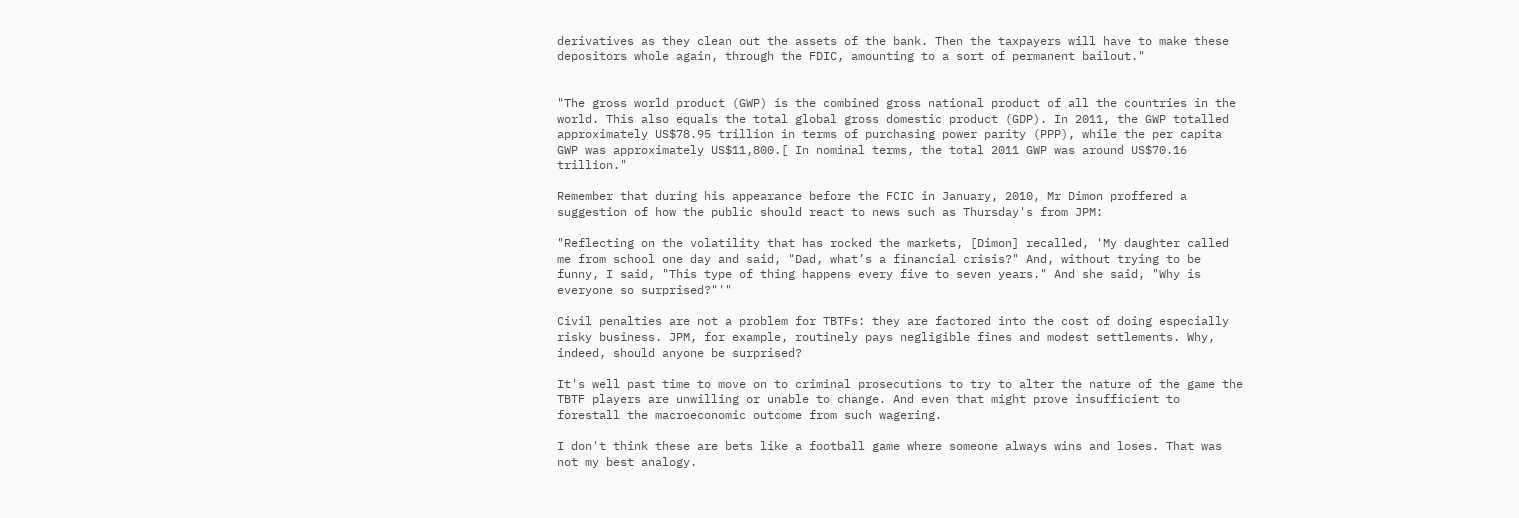derivatives as they clean out the assets of the bank. Then the taxpayers will have to make these depositors whole again, through the FDIC, amounting to a sort of permanent bailout."


"The gross world product (GWP) is the combined gross national product of all the countries in the world. This also equals the total global gross domestic product (GDP). In 2011, the GWP totalled approximately US$78.95 trillion in terms of purchasing power parity (PPP), while the per capita GWP was approximately US$11,800.[ In nominal terms, the total 2011 GWP was around US$70.16 trillion."

Remember that during his appearance before the FCIC in January, 2010, Mr Dimon proffered a suggestion of how the public should react to news such as Thursday's from JPM:

"Reflecting on the volatility that has rocked the markets, [Dimon] recalled, 'My daughter called me from school one day and said, "Dad, what’s a financial crisis?" And, without trying to be funny, I said, "This type of thing happens every five to seven years." And she said, "Why is everyone so surprised?"'"

Civil penalties are not a problem for TBTFs: they are factored into the cost of doing especially risky business. JPM, for example, routinely pays negligible fines and modest settlements. Why, indeed, should anyone be surprised?

It's well past time to move on to criminal prosecutions to try to alter the nature of the game the TBTF players are unwilling or unable to change. And even that might prove insufficient to forestall the macroeconomic outcome from such wagering.

I don't think these are bets like a football game where someone always wins and loses. That was not my best analogy.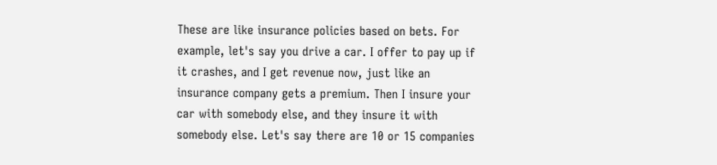These are like insurance policies based on bets. For example, let's say you drive a car. I offer to pay up if it crashes, and I get revenue now, just like an insurance company gets a premium. Then I insure your car with somebody else, and they insure it with somebody else. Let's say there are 10 or 15 companies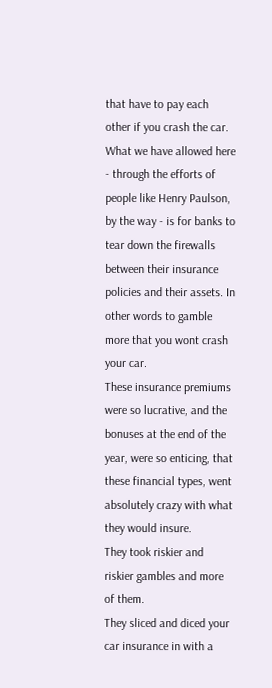that have to pay each other if you crash the car.
What we have allowed here - through the efforts of people like Henry Paulson, by the way - is for banks to tear down the firewalls between their insurance policies and their assets. In other words to gamble more that you wont crash your car.
These insurance premiums were so lucrative, and the bonuses at the end of the year, were so enticing, that these financial types, went absolutely crazy with what they would insure.
They took riskier and riskier gambles and more of them.
They sliced and diced your car insurance in with a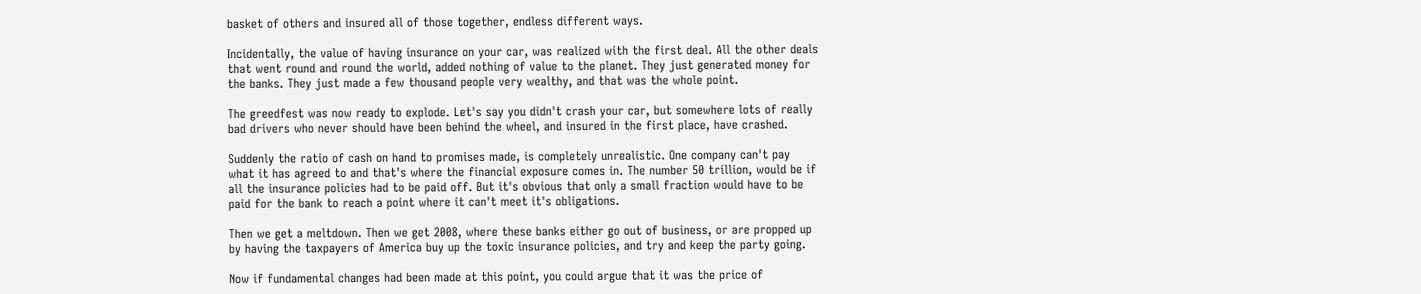basket of others and insured all of those together, endless different ways.

Incidentally, the value of having insurance on your car, was realized with the first deal. All the other deals that went round and round the world, added nothing of value to the planet. They just generated money for the banks. They just made a few thousand people very wealthy, and that was the whole point.

The greedfest was now ready to explode. Let's say you didn't crash your car, but somewhere lots of really bad drivers who never should have been behind the wheel, and insured in the first place, have crashed.

Suddenly the ratio of cash on hand to promises made, is completely unrealistic. One company can't pay what it has agreed to and that's where the financial exposure comes in. The number 50 trillion, would be if all the insurance policies had to be paid off. But it's obvious that only a small fraction would have to be paid for the bank to reach a point where it can't meet it's obligations.

Then we get a meltdown. Then we get 2008, where these banks either go out of business, or are propped up by having the taxpayers of America buy up the toxic insurance policies, and try and keep the party going.

Now if fundamental changes had been made at this point, you could argue that it was the price of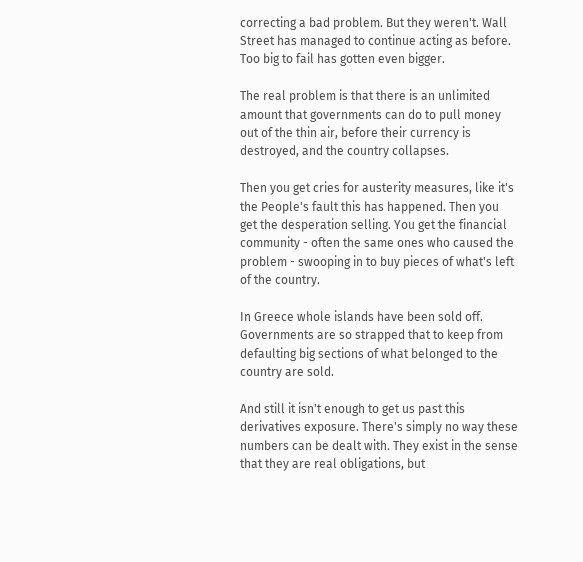correcting a bad problem. But they weren't. Wall Street has managed to continue acting as before. Too big to fail has gotten even bigger.

The real problem is that there is an unlimited amount that governments can do to pull money out of the thin air, before their currency is destroyed, and the country collapses.

Then you get cries for austerity measures, like it's the People's fault this has happened. Then you get the desperation selling. You get the financial community - often the same ones who caused the problem - swooping in to buy pieces of what's left of the country.

In Greece whole islands have been sold off. Governments are so strapped that to keep from defaulting big sections of what belonged to the country are sold.

And still it isn't enough to get us past this derivatives exposure. There's simply no way these numbers can be dealt with. They exist in the sense that they are real obligations, but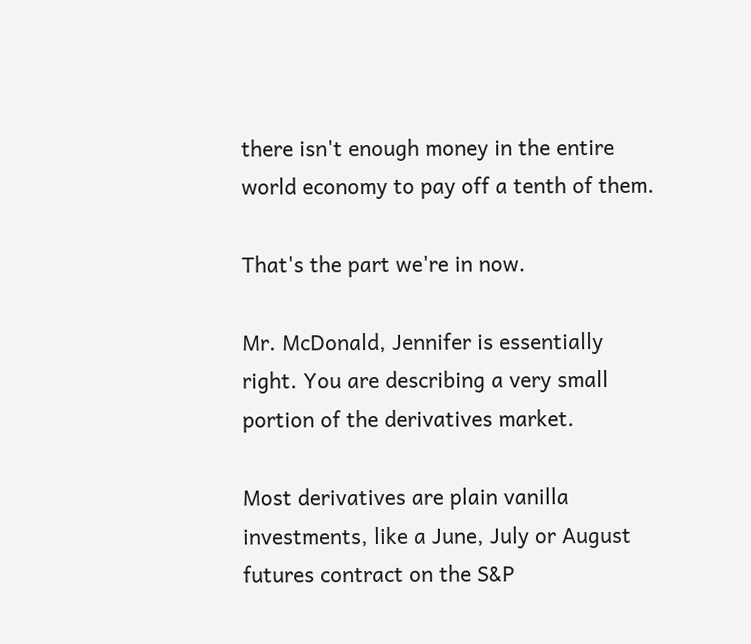there isn't enough money in the entire world economy to pay off a tenth of them.

That's the part we're in now.

Mr. McDonald, Jennifer is essentially right. You are describing a very small portion of the derivatives market.

Most derivatives are plain vanilla investments, like a June, July or August futures contract on the S&P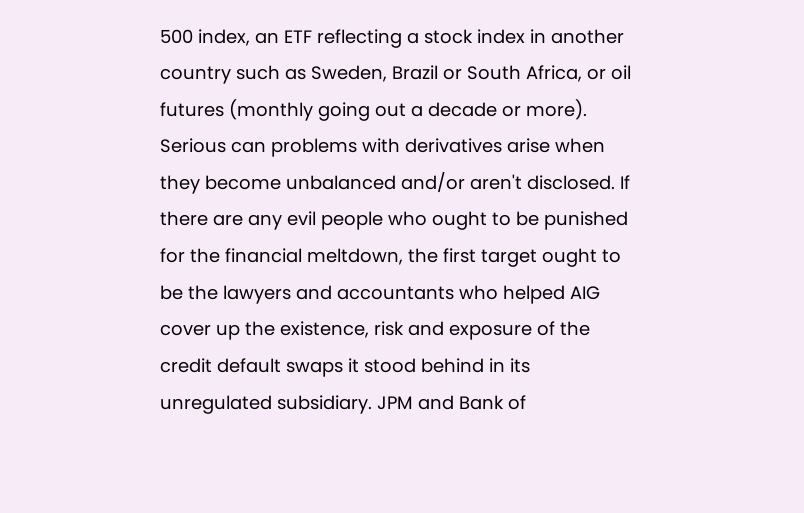500 index, an ETF reflecting a stock index in another country such as Sweden, Brazil or South Africa, or oil futures (monthly going out a decade or more). Serious can problems with derivatives arise when they become unbalanced and/or aren't disclosed. If there are any evil people who ought to be punished for the financial meltdown, the first target ought to be the lawyers and accountants who helped AIG cover up the existence, risk and exposure of the credit default swaps it stood behind in its unregulated subsidiary. JPM and Bank of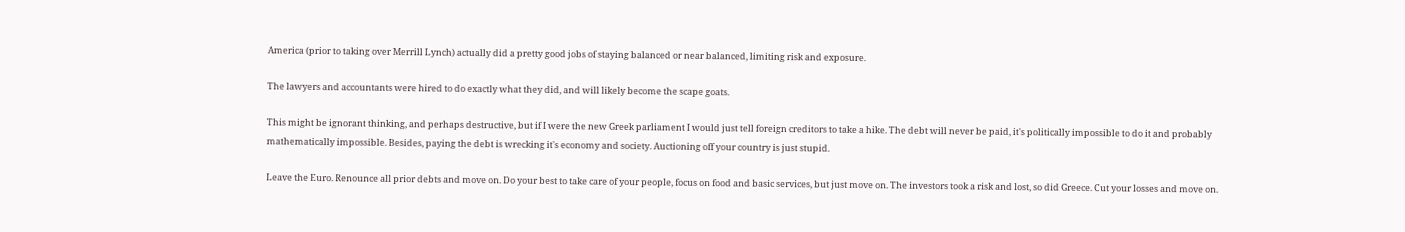America (prior to taking over Merrill Lynch) actually did a pretty good jobs of staying balanced or near balanced, limiting risk and exposure.

The lawyers and accountants were hired to do exactly what they did, and will likely become the scape goats.

This might be ignorant thinking, and perhaps destructive, but if I were the new Greek parliament I would just tell foreign creditors to take a hike. The debt will never be paid, it's politically impossible to do it and probably mathematically impossible. Besides, paying the debt is wrecking it's economy and society. Auctioning off your country is just stupid.

Leave the Euro. Renounce all prior debts and move on. Do your best to take care of your people, focus on food and basic services, but just move on. The investors took a risk and lost, so did Greece. Cut your losses and move on.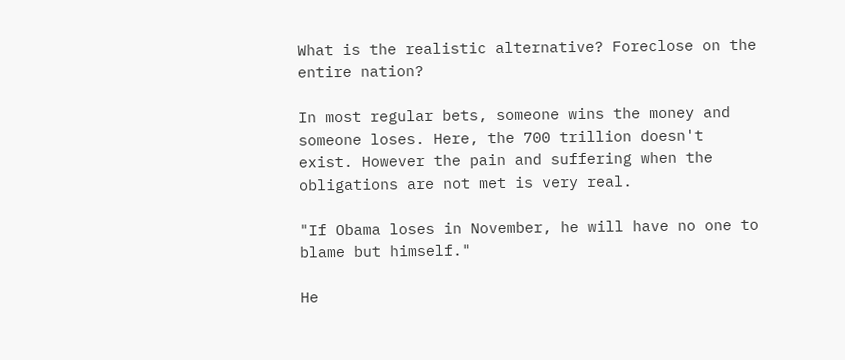What is the realistic alternative? Foreclose on the entire nation?

In most regular bets, someone wins the money and someone loses. Here, the 700 trillion doesn't exist. However the pain and suffering when the obligations are not met is very real.

"If Obama loses in November, he will have no one to blame but himself."

He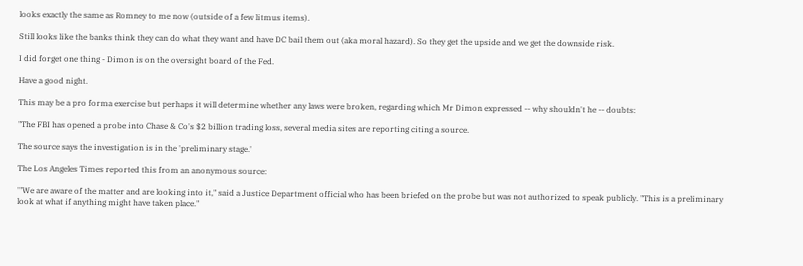looks exactly the same as Romney to me now (outside of a few litmus items).

Still looks like the banks think they can do what they want and have DC bail them out (aka moral hazard). So they get the upside and we get the downside risk.

I did forget one thing - Dimon is on the oversight board of the Fed.

Have a good night.

This may be a pro forma exercise but perhaps it will determine whether any laws were broken, regarding which Mr Dimon expressed -- why shouldn't he -- doubts:

"The FBI has opened a probe into Chase & Co's $2 billion trading loss, several media sites are reporting citing a source.

The source says the investigation is in the 'preliminary stage.'

The Los Angeles Times reported this from an anonymous source:

'"We are aware of the matter and are looking into it," said a Justice Department official who has been briefed on the probe but was not authorized to speak publicly. "This is a preliminary look at what if anything might have taken place."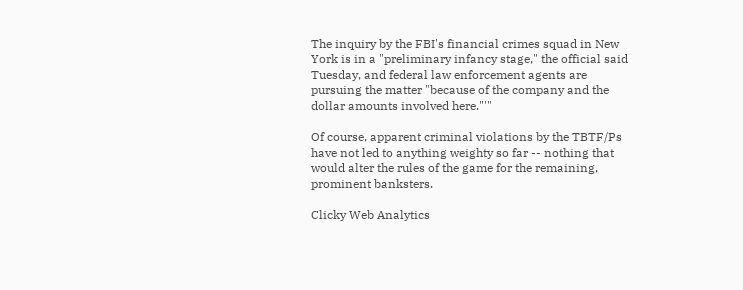The inquiry by the FBI's financial crimes squad in New York is in a "preliminary infancy stage," the official said Tuesday, and federal law enforcement agents are pursuing the matter "because of the company and the dollar amounts involved here."'"

Of course, apparent criminal violations by the TBTF/Ps have not led to anything weighty so far -- nothing that would alter the rules of the game for the remaining, prominent banksters.

Clicky Web Analytics